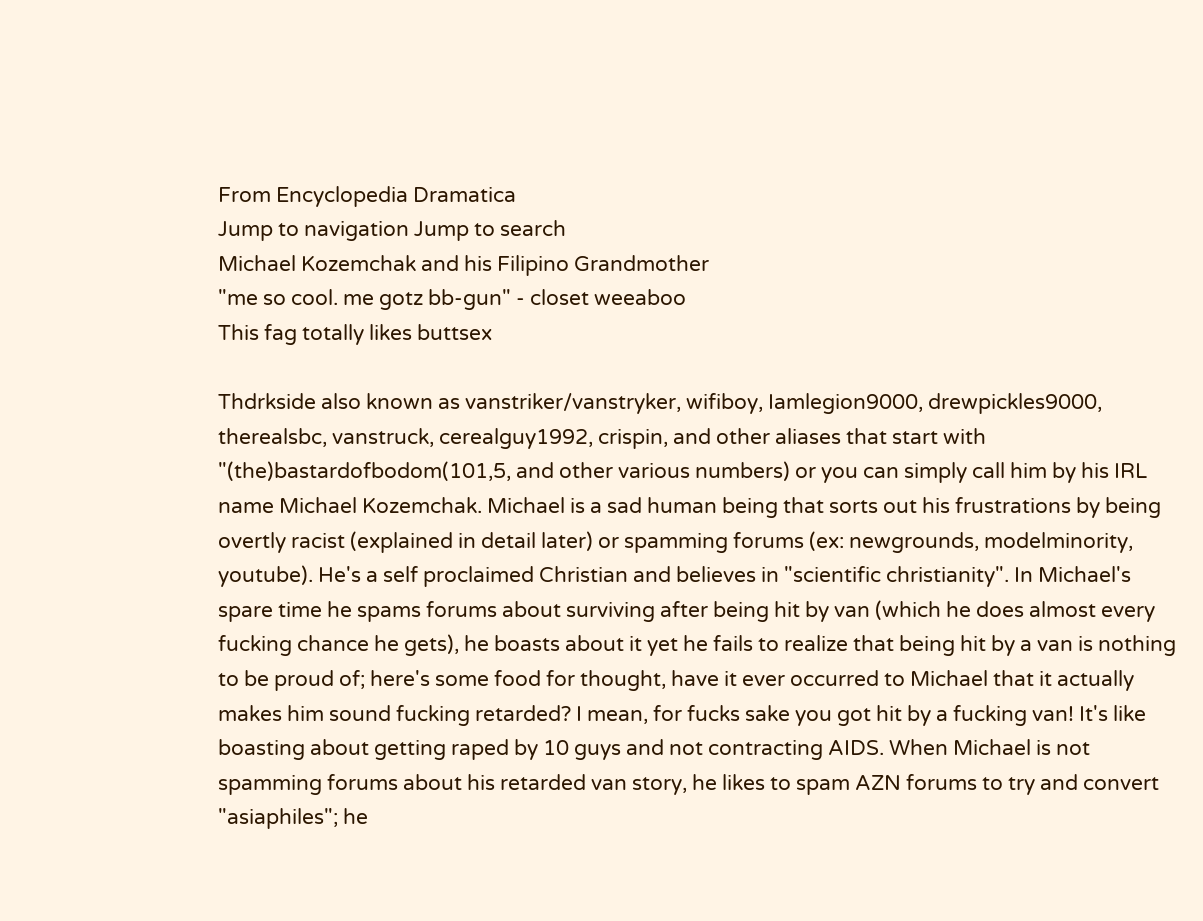From Encyclopedia Dramatica
Jump to navigation Jump to search
Michael Kozemchak and his Filipino Grandmother
"me so cool. me gotz bb-gun" - closet weeaboo
This fag totally likes buttsex

Thdrkside also known as vanstriker/vanstryker, wifiboy, Iamlegion9000, drewpickles9000, therealsbc, vanstruck, cerealguy1992, crispin, and other aliases that start with "(the)bastardofbodom(101,5, and other various numbers) or you can simply call him by his IRL name Michael Kozemchak. Michael is a sad human being that sorts out his frustrations by being overtly racist (explained in detail later) or spamming forums (ex: newgrounds, modelminority, youtube). He's a self proclaimed Christian and believes in "scientific christianity". In Michael's spare time he spams forums about surviving after being hit by van (which he does almost every fucking chance he gets), he boasts about it yet he fails to realize that being hit by a van is nothing to be proud of; here's some food for thought, have it ever occurred to Michael that it actually makes him sound fucking retarded? I mean, for fucks sake you got hit by a fucking van! It's like boasting about getting raped by 10 guys and not contracting AIDS. When Michael is not spamming forums about his retarded van story, he likes to spam AZN forums to try and convert "asiaphiles"; he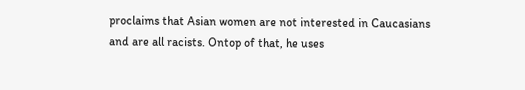proclaims that Asian women are not interested in Caucasians and are all racists. Ontop of that, he uses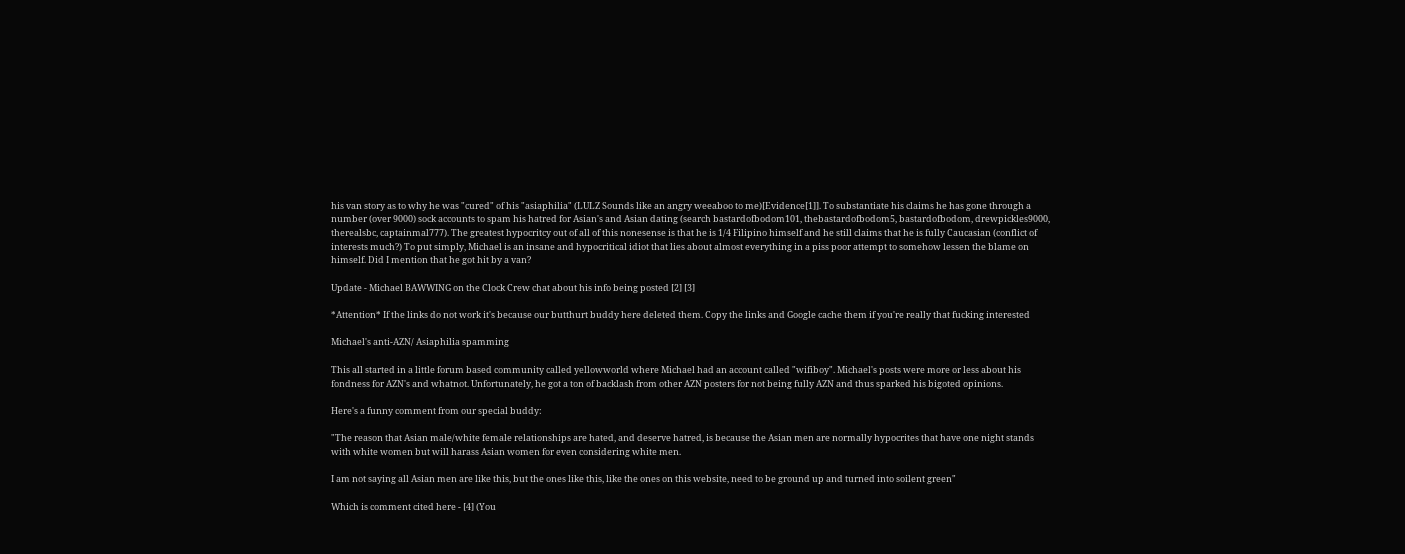his van story as to why he was "cured" of his "asiaphilia" (LULZ Sounds like an angry weeaboo to me)[Evidence[1]]. To substantiate his claims he has gone through a number (over 9000) sock accounts to spam his hatred for Asian's and Asian dating (search bastardofbodom101, thebastardofbodom5, bastardofbodom, drewpickles9000, therealsbc, captainmal777). The greatest hypocritcy out of all of this nonesense is that he is 1/4 Filipino himself and he still claims that he is fully Caucasian (conflict of interests much?) To put simply, Michael is an insane and hypocritical idiot that lies about almost everything in a piss poor attempt to somehow lessen the blame on himself. Did I mention that he got hit by a van?

Update - Michael BAWWING on the Clock Crew chat about his info being posted [2] [3]

*Attention* If the links do not work it's because our butthurt buddy here deleted them. Copy the links and Google cache them if you're really that fucking interested

Michael's anti-AZN/ Asiaphilia spamming

This all started in a little forum based community called yellowworld where Michael had an account called "wifiboy". Michael's posts were more or less about his fondness for AZN's and whatnot. Unfortunately, he got a ton of backlash from other AZN posters for not being fully AZN and thus sparked his bigoted opinions.

Here's a funny comment from our special buddy:

"The reason that Asian male/white female relationships are hated, and deserve hatred, is because the Asian men are normally hypocrites that have one night stands with white women but will harass Asian women for even considering white men.

I am not saying all Asian men are like this, but the ones like this, like the ones on this website, need to be ground up and turned into soilent green"

Which is comment cited here - [4] (You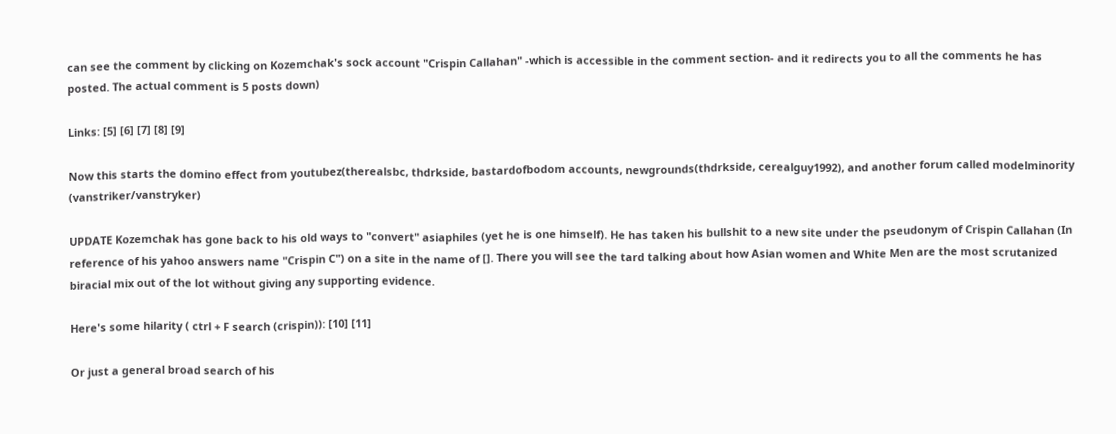can see the comment by clicking on Kozemchak's sock account "Crispin Callahan" -which is accessible in the comment section- and it redirects you to all the comments he has posted. The actual comment is 5 posts down)

Links: [5] [6] [7] [8] [9]

Now this starts the domino effect from youtubez(therealsbc, thdrkside, bastardofbodom accounts, newgrounds(thdrkside, cerealguy1992), and another forum called modelminority (vanstriker/vanstryker)

UPDATE Kozemchak has gone back to his old ways to "convert" asiaphiles (yet he is one himself). He has taken his bullshit to a new site under the pseudonym of Crispin Callahan (In reference of his yahoo answers name "Crispin C") on a site in the name of []. There you will see the tard talking about how Asian women and White Men are the most scrutanized biracial mix out of the lot without giving any supporting evidence.

Here's some hilarity ( ctrl + F search (crispin)): [10] [11]

Or just a general broad search of his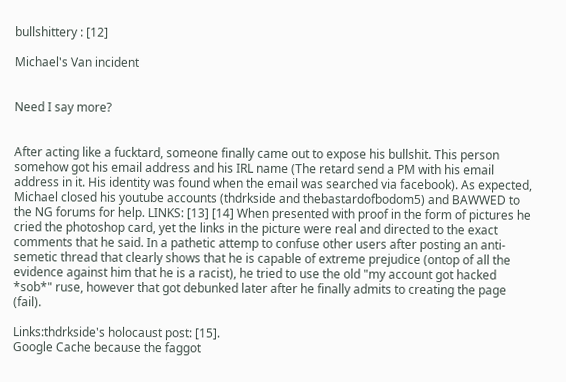bullshittery : [12]

Michael's Van incident


Need I say more?


After acting like a fucktard, someone finally came out to expose his bullshit. This person somehow got his email address and his IRL name (The retard send a PM with his email address in it. His identity was found when the email was searched via facebook). As expected, Michael closed his youtube accounts (thdrkside and thebastardofbodom5) and BAWWED to the NG forums for help. LINKS: [13] [14] When presented with proof in the form of pictures he cried the photoshop card, yet the links in the picture were real and directed to the exact comments that he said. In a pathetic attemp to confuse other users after posting an anti-semetic thread that clearly shows that he is capable of extreme prejudice (ontop of all the evidence against him that he is a racist), he tried to use the old "my account got hacked *sob*" ruse, however that got debunked later after he finally admits to creating the page (fail).

Links:thdrkside's holocaust post: [15].
Google Cache because the faggot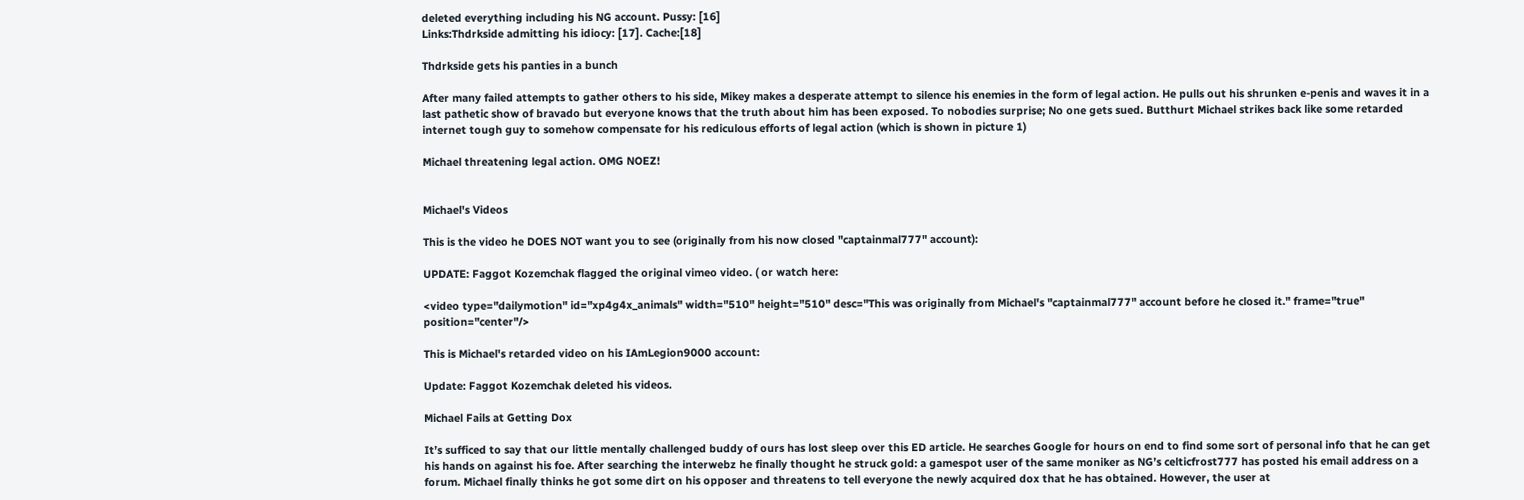deleted everything including his NG account. Pussy: [16]
Links:Thdrkside admitting his idiocy: [17]. Cache:[18]

Thdrkside gets his panties in a bunch

After many failed attempts to gather others to his side, Mikey makes a desperate attempt to silence his enemies in the form of legal action. He pulls out his shrunken e-penis and waves it in a last pathetic show of bravado but everyone knows that the truth about him has been exposed. To nobodies surprise; No one gets sued. Butthurt Michael strikes back like some retarded internet tough guy to somehow compensate for his rediculous efforts of legal action (which is shown in picture 1)

Michael threatening legal action. OMG NOEZ!


Michael's Videos

This is the video he DOES NOT want you to see (originally from his now closed "captainmal777" account):

UPDATE: Faggot Kozemchak flagged the original vimeo video. ( or watch here:

<video type="dailymotion" id="xp4g4x_animals" width="510" height="510" desc="This was originally from Michael's "captainmal777" account before he closed it." frame="true" position="center"/>

This is Michael's retarded video on his IAmLegion9000 account:

Update: Faggot Kozemchak deleted his videos.

Michael Fails at Getting Dox

It’s sufficed to say that our little mentally challenged buddy of ours has lost sleep over this ED article. He searches Google for hours on end to find some sort of personal info that he can get his hands on against his foe. After searching the interwebz he finally thought he struck gold: a gamespot user of the same moniker as NG’s celticfrost777 has posted his email address on a forum. Michael finally thinks he got some dirt on his opposer and threatens to tell everyone the newly acquired dox that he has obtained. However, the user at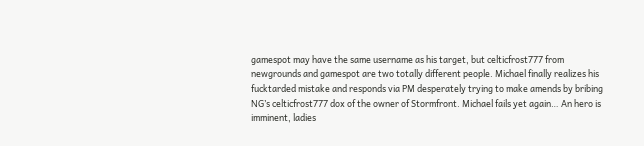gamespot may have the same username as his target, but celticfrost777 from newgrounds and gamespot are two totally different people. Michael finally realizes his fucktarded mistake and responds via PM desperately trying to make amends by bribing NG’s celticfrost777 dox of the owner of Stormfront. Michael fails yet again… An hero is imminent, ladies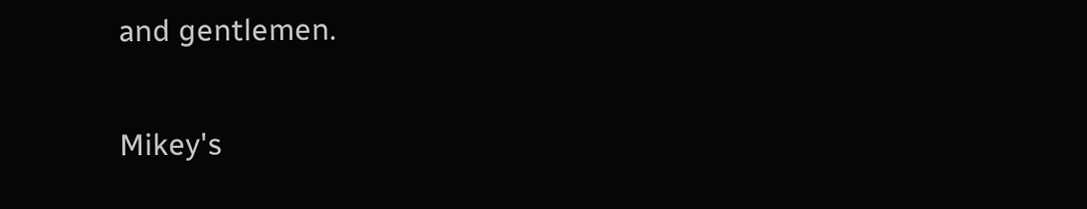and gentlemen.

Mikey's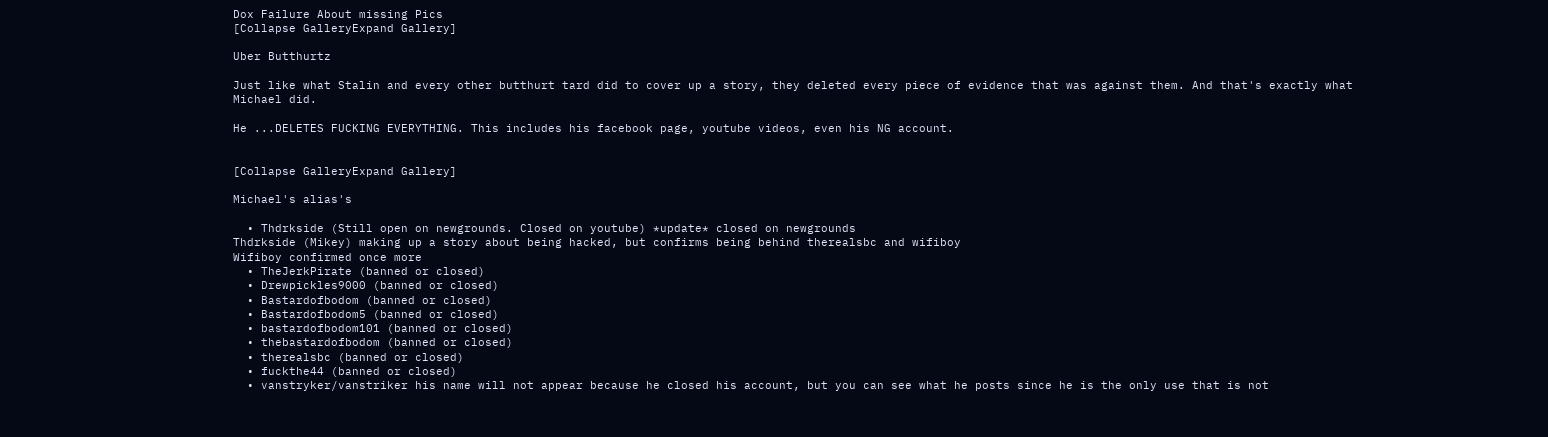Dox Failure About missing Pics
[Collapse GalleryExpand Gallery]

Uber Butthurtz

Just like what Stalin and every other butthurt tard did to cover up a story, they deleted every piece of evidence that was against them. And that's exactly what Michael did.

He ...DELETES FUCKING EVERYTHING. This includes his facebook page, youtube videos, even his NG account.


[Collapse GalleryExpand Gallery]

Michael's alias's

  • Thdrkside (Still open on newgrounds. Closed on youtube) *update* closed on newgrounds
Thdrkside (Mikey) making up a story about being hacked, but confirms being behind therealsbc and wifiboy
Wifiboy confirmed once more
  • TheJerkPirate (banned or closed)
  • Drewpickles9000 (banned or closed)
  • Bastardofbodom (banned or closed)
  • Bastardofbodom5 (banned or closed)
  • bastardofbodom101 (banned or closed)
  • thebastardofbodom (banned or closed)
  • therealsbc (banned or closed)
  • fuckthe44 (banned or closed)
  • vanstryker/vanstriker his name will not appear because he closed his account, but you can see what he posts since he is the only use that is not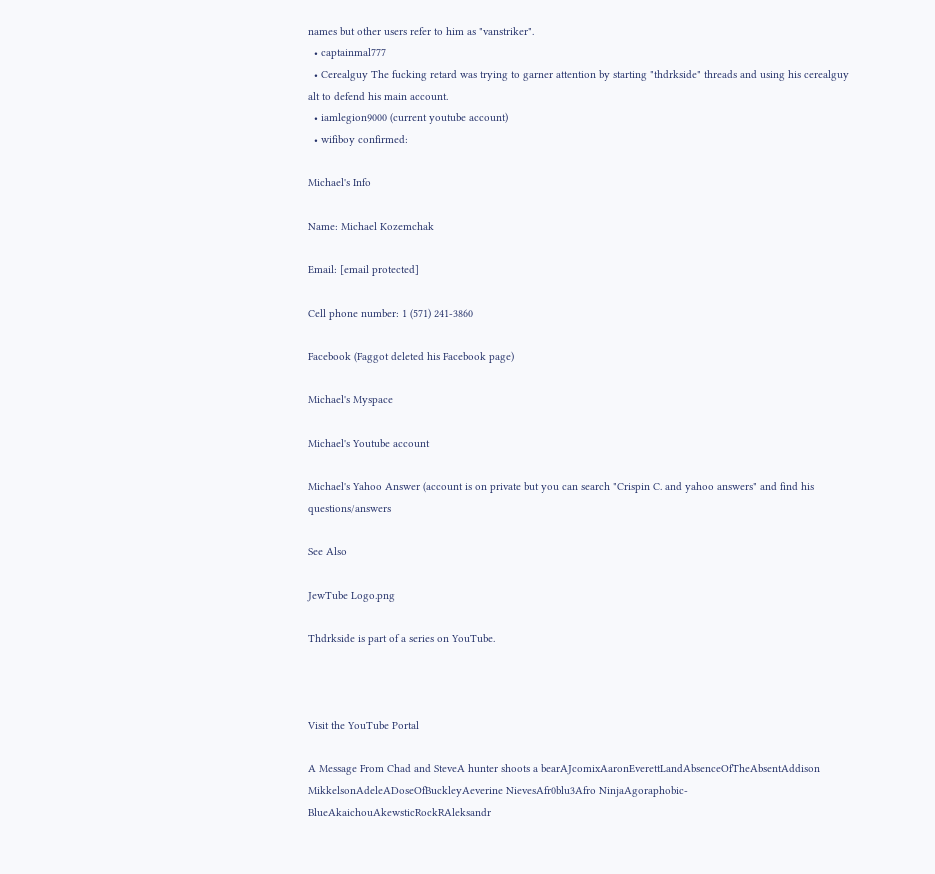names but other users refer to him as "vanstriker".
  • captainmal777
  • Cerealguy The fucking retard was trying to garner attention by starting "thdrkside" threads and using his cerealguy alt to defend his main account.
  • iamlegion9000 (current youtube account)
  • wifiboy confirmed:

Michael's Info

Name: Michael Kozemchak

Email: [email protected]

Cell phone number: 1 (571) 241-3860

Facebook (Faggot deleted his Facebook page)

Michael's Myspace

Michael's Youtube account

Michael's Yahoo Answer (account is on private but you can search "Crispin C. and yahoo answers" and find his questions/answers

See Also

JewTube Logo.png

Thdrkside is part of a series on YouTube.



Visit the YouTube Portal

A Message From Chad and SteveA hunter shoots a bearAJcomixAaronEverettLandAbsenceOfTheAbsentAddison MikkelsonAdeleADoseOfBuckleyAeverine NievesAfr0blu3Afro NinjaAgoraphobic-BlueAkaichouAkewsticRockRAleksandr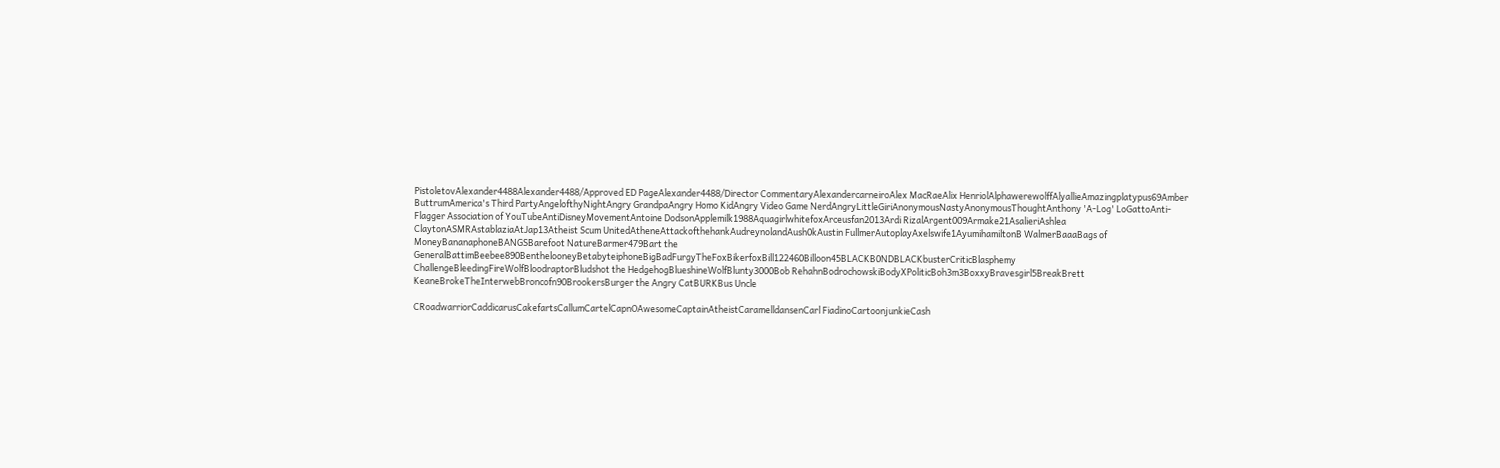PistoletovAlexander4488Alexander4488/Approved ED PageAlexander4488/Director CommentaryAlexandercarneiroAlex MacRaeAlix HenriolAlphawerewolffAlyallieAmazingplatypus69Amber ButtrumAmerica's Third PartyAngelofthyNightAngry GrandpaAngry Homo KidAngry Video Game NerdAngryLittleGiriAnonymousNastyAnonymousThoughtAnthony 'A-Log' LoGattoAnti-Flagger Association of YouTubeAntiDisneyMovementAntoine DodsonApplemilk1988AquagirlwhitefoxArceusfan2013Ardi RizalArgent009Armake21AsalieriAshlea ClaytonASMRAstablaziaAtJap13Atheist Scum UnitedAtheneAttackofthehankAudreynolandAush0kAustin FullmerAutoplayAxelswife1AyumihamiltonB WalmerBaaaBags of MoneyBananaphoneBANGSBarefoot NatureBarmer479Bart the GeneralBattimBeebee890BenthelooneyBetabyteiphoneBigBadFurgyTheFoxBikerfoxBill122460Billoon45BLACKB0NDBLACKbusterCriticBlasphemy ChallengeBleedingFireWolfBloodraptorBludshot the HedgehogBlueshineWolfBlunty3000Bob RehahnBodrochowskiBodyXPoliticBoh3m3BoxxyBravesgirl5BreakBrett KeaneBrokeTheInterwebBroncofn90BrookersBurger the Angry CatBURKBus Uncle

CRoadwarriorCaddicarusCakefartsCallumCartelCapnOAwesomeCaptainAtheistCaramelldansenCarl FiadinoCartoonjunkieCash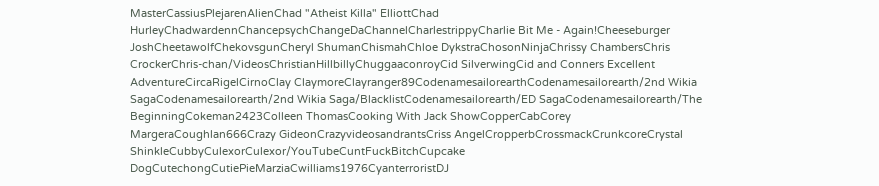MasterCassiusPlejarenAlienChad "Atheist Killa" ElliottChad HurleyChadwardennChancepsychChangeDaChannelCharlestrippyCharlie Bit Me - Again!Cheeseburger JoshCheetawolfChekovsgunCheryl ShumanChismahChloe DykstraChosonNinjaChrissy ChambersChris CrockerChris-chan/VideosChristianHillbillyChuggaaconroyCid SilverwingCid and Conners Excellent AdventureCircaRigelCirnoClay ClaymoreClayranger89CodenamesailorearthCodenamesailorearth/2nd Wikia SagaCodenamesailorearth/2nd Wikia Saga/BlacklistCodenamesailorearth/ED SagaCodenamesailorearth/The BeginningCokeman2423Colleen ThomasCooking With Jack ShowCopperCabCorey MargeraCoughlan666Crazy GideonCrazyvideosandrantsCriss AngelCropperbCrossmackCrunkcoreCrystal ShinkleCubbyCulexorCulexor/YouTubeCuntFuckBitchCupcake DogCutechongCutiePieMarziaCwilliams1976CyanterroristDJ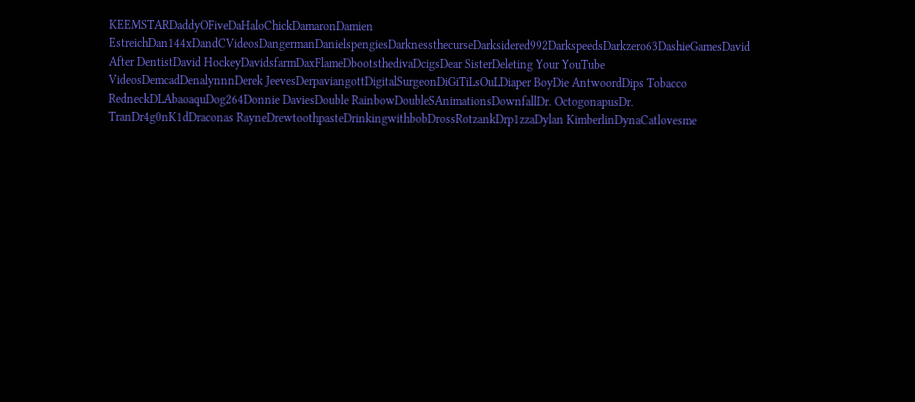KEEMSTARDaddyOFiveDaHaloChickDamaronDamien EstreichDan144xDandCVideosDangermanDanielspengiesDarknessthecurseDarksidered992DarkspeedsDarkzero63DashieGamesDavid After DentistDavid HockeyDavidsfarmDaxFlameDbootsthedivaDcigsDear SisterDeleting Your YouTube VideosDemcadDenalynnnDerek JeevesDerpaviangottDigitalSurgeonDiGiTiLsOuLDiaper BoyDie AntwoordDips Tobacco RedneckDLAbaoaquDog264Donnie DaviesDouble RainbowDoubleSAnimationsDownfallDr. OctogonapusDr. TranDr4g0nK1dDraconas RayneDrewtoothpasteDrinkingwithbobDrossRotzankDrp1zzaDylan KimberlinDynaCatlovesme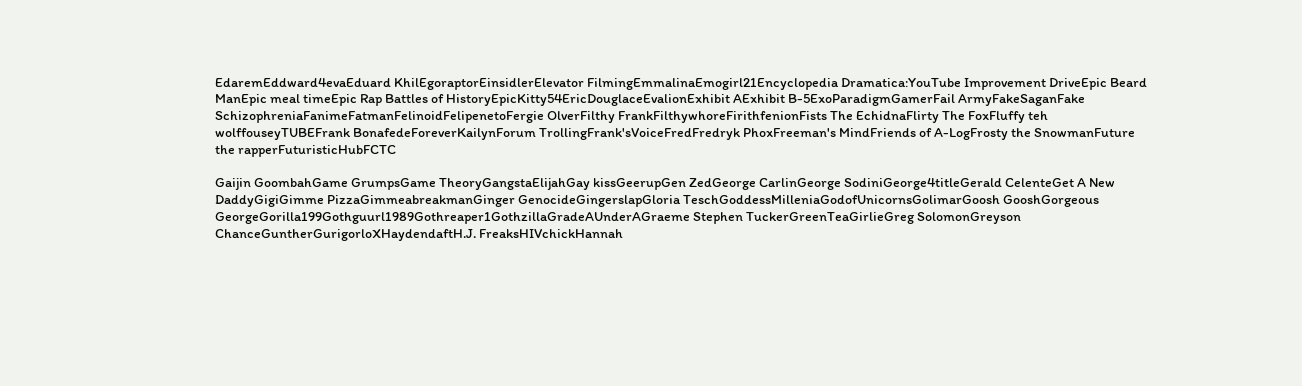EdaremEddward4evaEduard KhilEgoraptorEinsidlerElevator FilmingEmmalinaEmogirl21Encyclopedia Dramatica:YouTube Improvement DriveEpic Beard ManEpic meal timeEpic Rap Battles of HistoryEpicKitty54EricDouglaceEvalionExhibit AExhibit B-5ExoParadigmGamerFail ArmyFakeSaganFake SchizophreniaFanimeFatmanFelinoidFelipenetoFergie OlverFilthy FrankFilthywhoreFirithfenionFists The EchidnaFlirty The FoxFluffy teh wolffouseyTUBEFrank BonafedeForeverKailynForum TrollingFrank'sVoiceFredFredryk PhoxFreeman's MindFriends of A-LogFrosty the SnowmanFuture the rapperFuturisticHubFCTC

Gaijin GoombahGame GrumpsGame TheoryGangstaElijahGay kissGeerupGen ZedGeorge CarlinGeorge SodiniGeorge4titleGerald CelenteGet A New DaddyGigiGimme PizzaGimmeabreakmanGinger GenocideGingerslapGloria TeschGoddessMilleniaGodofUnicornsGolimarGoosh GooshGorgeous GeorgeGorilla199Gothguurl1989Gothreaper1GothzillaGradeAUnderAGraeme Stephen TuckerGreenTeaGirlieGreg SolomonGreyson ChanceGuntherGurigorloXHaydendaftH.J. FreaksHIVchickHannah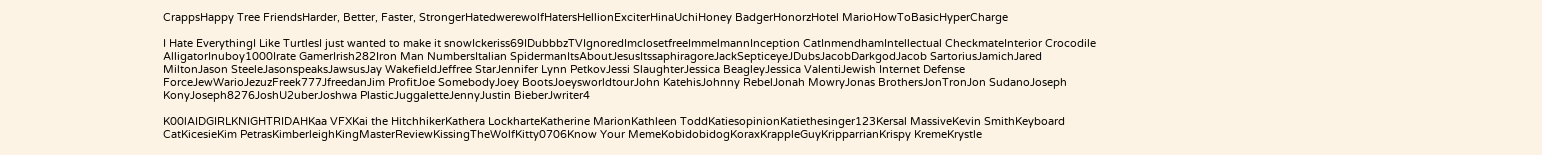CrappsHappy Tree FriendsHarder, Better, Faster, StrongerHatedwerewolfHatersHellionExciterHinaUchiHoney BadgerHonorzHotel MarioHowToBasicHyperCharge

I Hate EverythingI Like TurtlesI just wanted to make it snowIckeriss69IDubbbzTVIgnoredImclosetfreeImmelmannInception CatInmendhamIntellectual CheckmateInterior Crocodile AlligatorInuboy1000Irate GamerIrish282Iron Man NumbersItalian SpidermanItsAboutJesusItssaphiragoreJackSepticeyeJDubsJacobDarkgodJacob SartoriusJamichJared MiltonJason SteeleJasonspeaksJawsusJay WakefieldJeffree StarJennifer Lynn PetkovJessi SlaughterJessica BeagleyJessica ValentiJewish Internet Defense ForceJewWarioJezuzFreek777JfreedanJim ProfitJoe SomebodyJoey BootsJoeysworldtourJohn KatehisJohnny RebelJonah MowryJonas BrothersJonTronJon SudanoJoseph KonyJoseph8276JoshU2uberJoshwa PlasticJuggaletteJennyJustin BieberJwriter4

K00lAIDGIRLKNIGHTRIDAHKaa VFXKai the HitchhikerKathera LockharteKatherine MarionKathleen ToddKatiesopinionKatiethesinger123Kersal MassiveKevin SmithKeyboard CatKicesieKim PetrasKimberleighKingMasterReviewKissingTheWolfKitty0706Know Your MemeKobidobidogKoraxKrappleGuyKripparrianKrispy KremeKrystle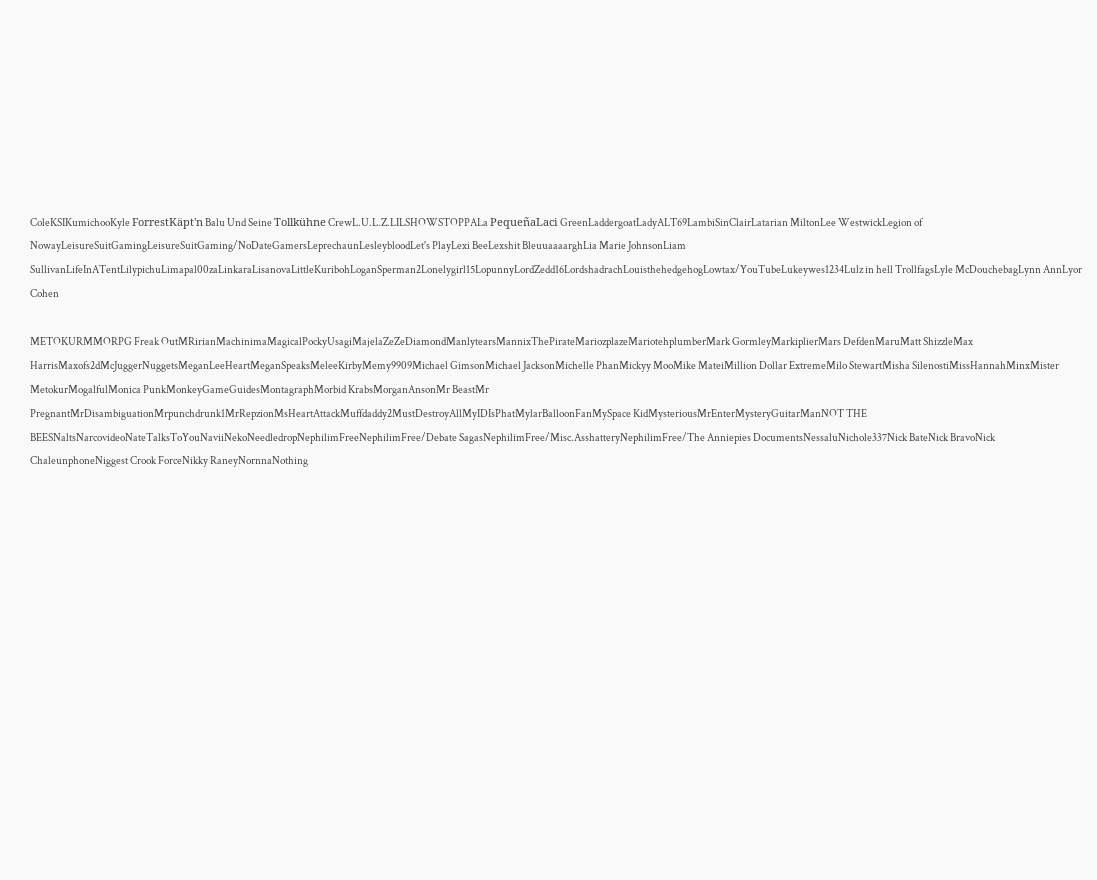ColeKSIKumichooKyle ForrestKäpt'n Balu Und Seine Tollkühne CrewL.U.L.Z.LILSHOWSTOPPALa PequeñaLaci GreenLaddergoatLadyALT69LambiSinClairLatarian MiltonLee WestwickLegion of NowayLeisureSuitGamingLeisureSuitGaming/NoDateGamersLeprechaunLesleybloodLet's PlayLexi BeeLexshit BleuuaaaarghLia Marie JohnsonLiam SullivanLifeInATentLilypichuLimapal00zaLinkaraLisanovaLittleKuribohLoganSperman2Lonelygirl15LopunnyLordZedd16LordshadrachLouisthehedgehogLowtax/YouTubeLukeywes1234Lulz in hell TrollfagsLyle McDouchebagLynn AnnLyor Cohen

METOKURMMORPG Freak OutMRirianMachinimaMagicalPockyUsagiMajelaZeZeDiamondManlytearsMannixThePirateMariozplazeMariotehplumberMark GormleyMarkiplierMars DefdenMaruMatt ShizzleMax HarrisMaxofs2dMcJuggerNuggetsMeganLeeHeartMeganSpeaksMeleeKirbyMemy9909Michael GimsonMichael JacksonMichelle PhanMickyy MooMike MateiMillion Dollar ExtremeMilo StewartMisha SilenostiMissHannahMinxMister MetokurMogalfulMonica PunkMonkeyGameGuidesMontagraphMorbid KrabsMorganAnsonMr BeastMr PregnantMrDisambiguationMrpunchdrunk1MrRepzionMsHeartAttackMuffdaddy2MustDestroyAllMyIDIsPhatMylarBalloonFanMySpace KidMysteriousMrEnterMysteryGuitarManNOT THE BEESNaltsNarcovideoNateTalksToYouNaviiNekoNeedledropNephilimFreeNephilimFree/Debate SagasNephilimFree/Misc.AsshatteryNephilimFree/The Anniepies DocumentsNessaluNichole337Nick BateNick BravoNick ChaleunphoneNiggest Crook ForceNikky RaneyNornnaNothing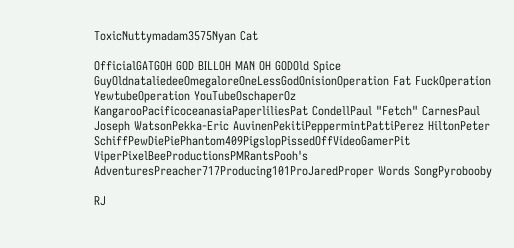ToxicNuttymadam3575Nyan Cat

OfficialGATGOH GOD BILLOH MAN OH GODOld Spice GuyOldnataliedeeOmegaloreOneLessGodOnisionOperation Fat FuckOperation YewtubeOperation YouTubeOschaperOz KangarooPacificoceanasiaPaperliliesPat CondellPaul "Fetch" CarnesPaul Joseph WatsonPekka-Eric AuvinenPekitiPeppermintPattiPerez HiltonPeter SchiffPewDiePiePhantom409PigslopPissedOffVideoGamerPit ViperPixelBeeProductionsPMRantsPooh's AdventuresPreacher717Producing101ProJaredProper Words SongPyrobooby

RJ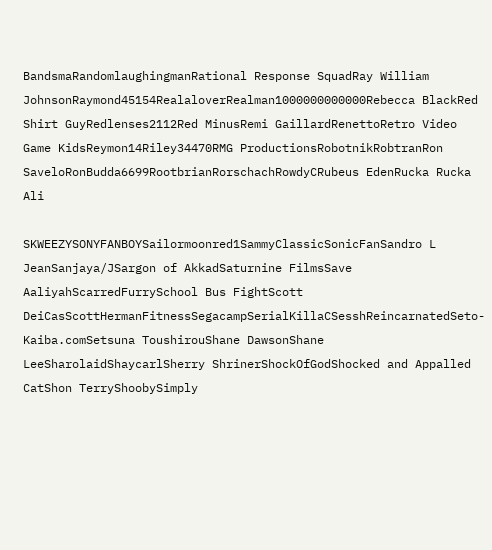BandsmaRandomlaughingmanRational Response SquadRay William JohnsonRaymond45154RealaloverRealman1000000000000Rebecca BlackRed Shirt GuyRedlenses2112Red MinusRemi GaillardRenettoRetro Video Game KidsReymon14Riley34470RMG ProductionsRobotnikRobtranRon SaveloRonBudda6699RootbrianRorschachRowdyCRubeus EdenRucka Rucka Ali

SKWEEZYSONYFANBOYSailormoonred1SammyClassicSonicFanSandro L JeanSanjaya/JSargon of AkkadSaturnine FilmsSave AaliyahScarredFurrySchool Bus FightScott DeiCasScottHermanFitnessSegacampSerialKillaCSesshReincarnatedSeto-Kaiba.comSetsuna ToushirouShane DawsonShane LeeSharolaidShaycarlSherry ShrinerShockOfGodShocked and Appalled CatShon TerryShoobySimply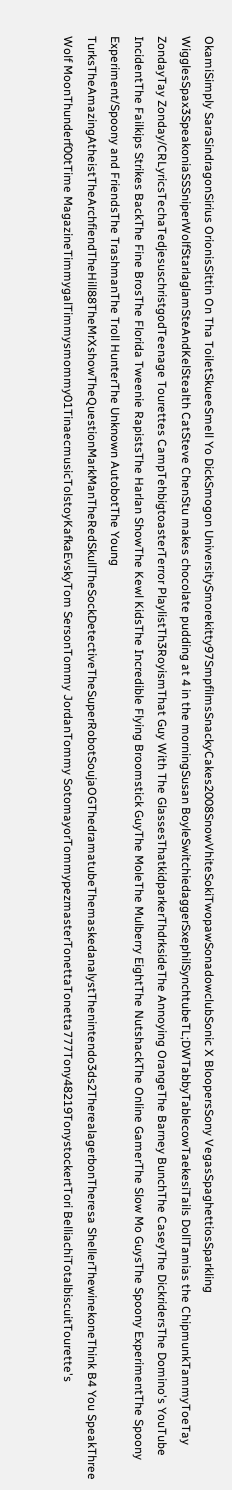OkamiSimply SaraSindragonSirius OrionisSittin On Tha ToiletSkueeSmell Yo DickSmogon UniversitySmorekitty97SmpfilmsSnackyCakes2008SnowVhiteSokiTwopawSonadowclubSonic X BloopersSony VegasSpaghettiosSparkling WigglesSpax3SpeakoniaSSSniperWolfStarlaglamSteAndKelStealth CatSteve ChenStu makes chocolate pudding at 4 in the morningSusan BoyleSwitchiedaggerSxephilSynchtubeTL;DWTabbyTablecowTaekesiTails DollTamias the ChipmunkTammyToeTay ZondayTay Zonday/CRLyricsTechaTedjesuschristgodTeenage Tourettes CampTehbigtoasterTerror PlaylistTh3RoyismThat Guy With The GlassesThatkidparkerThdrksideThe Annoying OrangeThe Barney BunchThe CaseyThe DickridersThe Domino's YouTube IncidentThe Failkips Strikes BackThe Fine BrosThe Florida Tweenie RapistsThe Harlan ShowThe Kewl KidsThe Incredible Flying Broomstick GuyThe MoleThe Mulberry EightThe NutshackThe Online GamerThe Slow Mo GuysThe Spoony ExperimentThe Spoony Experiment/Spoony and FriendsThe TrashmanThe Troll HunterThe Unknown AutobotThe Young TurksTheAmazingAtheistTheArchfiendTheHill88TheMrXshowTheQuestionMarkManTheRedSkullTheSockDetectiveTheSuperRobotSoujaOGThedramatubeThemaskedanalystThenintendo3ds2TherealagerbonTheresa ShellerThewinekoneThink B4 You SpeakThree Wolf MoonThunderf00tTime MagazineTimmygalTimmysmommy01TinaecmusicTolstoyKafkaEvskyTom SersonTommy JordanTommy SotomayorTommypezmasterTonettaTonetta777Tony48219TonystockertTori BelliachiTotalbiscuitTourette's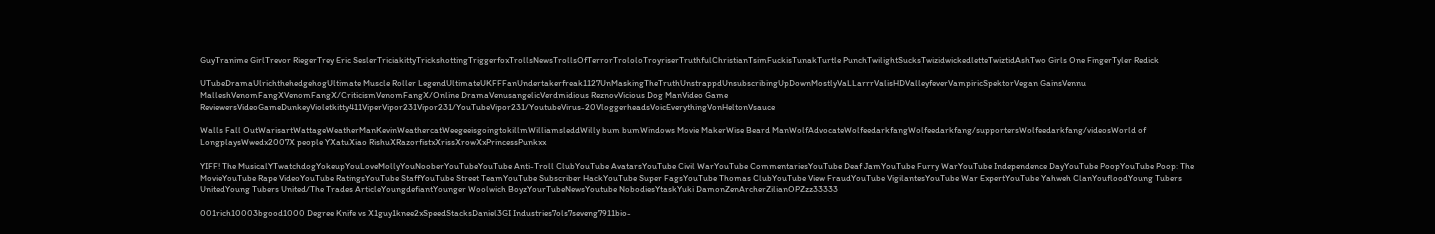GuyTranime GirlTrevor RiegerTrey Eric SeslerTriciakittyTrickshottingTriggerfoxTrollsNewsTrollsOfTerrorTrololoTroyriserTruthfulChristianTsimFuckisTunakTurtle PunchTwilightSucksTwizidwickedletteTwiztidAshTwo Girls One FingerTyler Redick

UTubeDramaUlrichthehedgehogUltimate Muscle Roller LegendUltimateUKFFFanUndertakerfreak1127UnMaskingTheTruthUnstrappdUnsubscribingUpDownMostlyVaLLarrrValisHDValleyfeverVampiricSpektorVegan GainsVennu MalleshVenomFangXVenomFangX/CriticismVenomFangX/Online DramaVenusangelicVerdmidious ReznovVicious Dog ManVideo Game ReviewersVideoGameDunkeyVioletkitty411ViperVipor231Vipor231/YouTubeVipor231/YoutubeVirus-20VloggerheadsVoicEverythingVonHeltonVsauce

Walls Fall OutWarisartWattageWeatherManKevinWeathercatWeegeeisgoingtokillmWilliamsleddWilly bum bumWindows Movie MakerWise Beard ManWolfAdvocateWolfeedarkfangWolfeedarkfang/supportersWolfeedarkfang/videosWorld of LongplaysWwedx2007X people YXatuXiao RishuXRazorfistxXrissXrowXxPrincessPunkxx

YIFF! The MusicalYTwatchdogYokeupYouLoveMollyYouNooberYouTubeYouTube Anti-Troll ClubYouTube AvatarsYouTube Civil WarYouTube CommentariesYouTube Deaf JamYouTube Furry WarYouTube Independence DayYouTube PoopYouTube Poop: The MovieYouTube Rape VideoYouTube RatingsYouTube StaffYouTube Street TeamYouTube Subscriber HackYouTube Super FagsYouTube Thomas ClubYouTube View FraudYouTube VigilantesYouTube War ExpertYouTube Yahweh ClanYoufloodYoung Tubers UnitedYoung Tubers United/The Trades ArticleYoungdefiantYounger Woolwich BoyzYourTubeNewsYoutube NobodiesYtaskYuki DamonZenArcherZilianOPZzz33333

001rich10003bgood1000 Degree Knife vs X1guy1knee2xSpeedStacksDaniel3GI Industries7ols7seveng7911bio-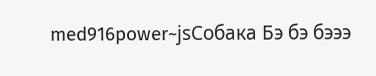med916power~jsСобака Бэ бэ бэээ